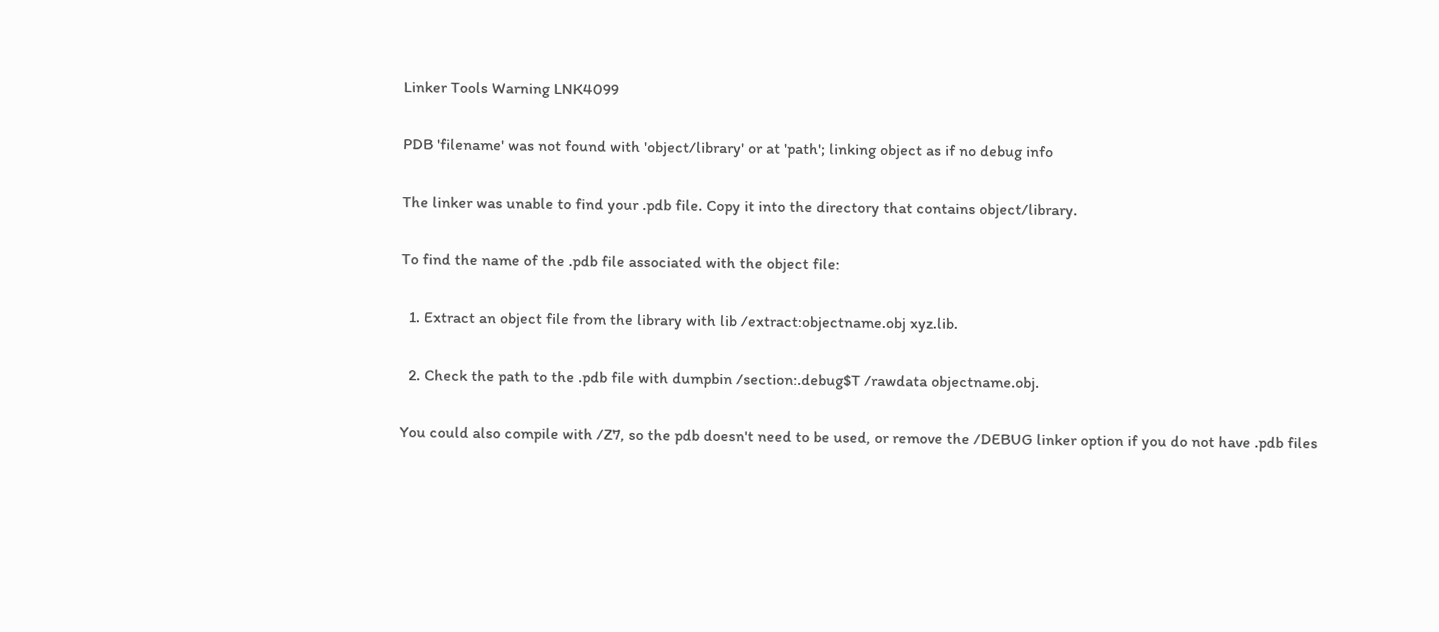Linker Tools Warning LNK4099

PDB 'filename' was not found with 'object/library' or at 'path'; linking object as if no debug info

The linker was unable to find your .pdb file. Copy it into the directory that contains object/library.

To find the name of the .pdb file associated with the object file:

  1. Extract an object file from the library with lib /extract:objectname.obj xyz.lib.

  2. Check the path to the .pdb file with dumpbin /section:.debug$T /rawdata objectname.obj.

You could also compile with /Z7, so the pdb doesn't need to be used, or remove the /DEBUG linker option if you do not have .pdb files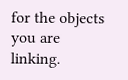for the objects you are linking.